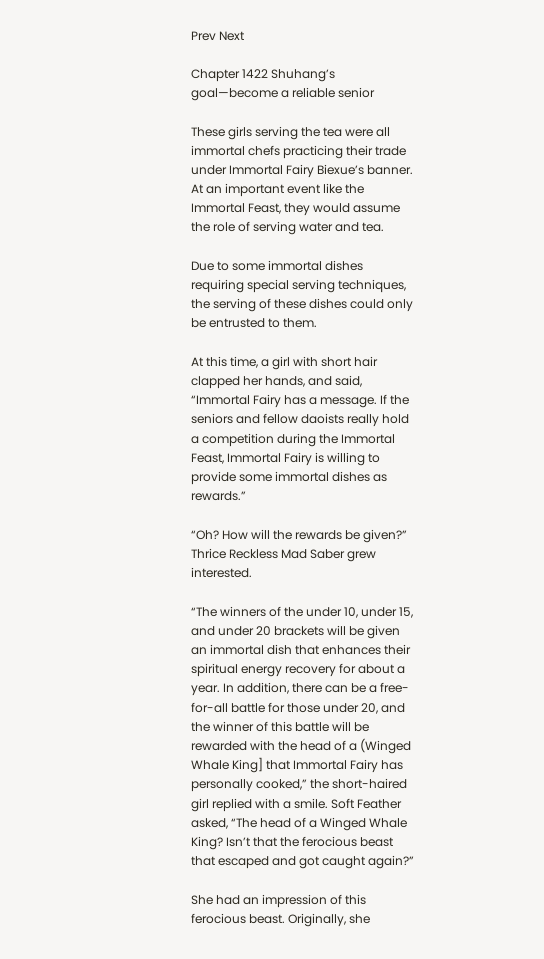Prev Next

Chapter 1422 Shuhang’s goal—become a reliable senior

These girls serving the tea were all immortal chefs practicing their trade under Immortal Fairy Biexue’s banner. At an important event like the Immortal Feast, they would assume the role of serving water and tea.

Due to some immortal dishes requiring special serving techniques, the serving of these dishes could only be entrusted to them.

At this time, a girl with short hair clapped her hands, and said, “Immortal Fairy has a message. If the seniors and fellow daoists really hold a competition during the Immortal Feast, Immortal Fairy is willing to provide some immortal dishes as rewards.”

“Oh? How will the rewards be given?” Thrice Reckless Mad Saber grew interested.

“The winners of the under 10, under 15, and under 20 brackets will be given an immortal dish that enhances their spiritual energy recovery for about a year. In addition, there can be a free-for-all battle for those under 20, and the winner of this battle will be rewarded with the head of a (Winged Whale King] that Immortal Fairy has personally cooked,” the short-haired girl replied with a smile. Soft Feather asked, “The head of a Winged Whale King? Isn’t that the ferocious beast that escaped and got caught again?”

She had an impression of this ferocious beast. Originally, she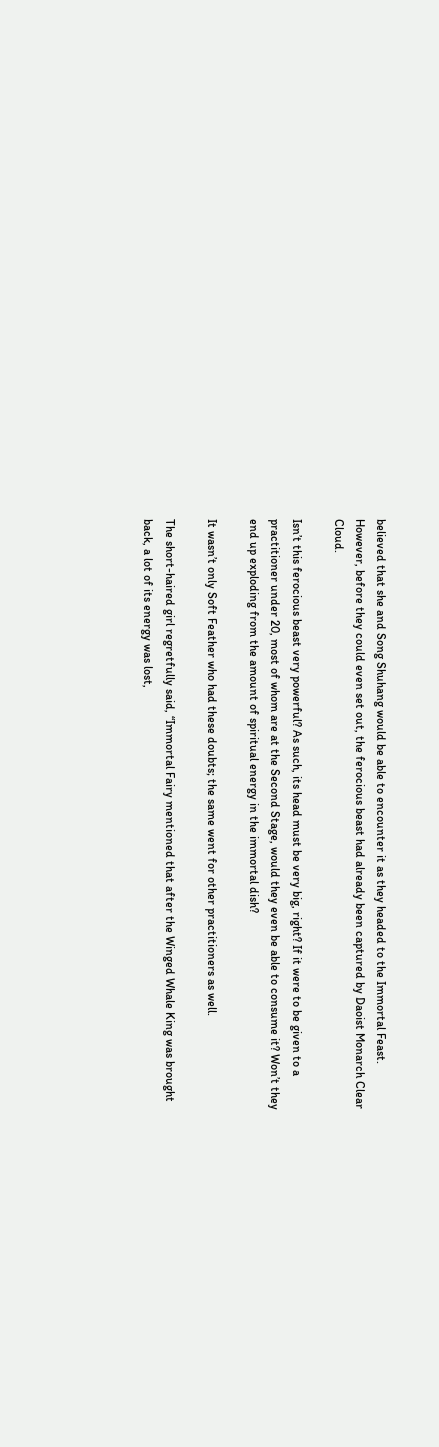believed that she and Song Shuhang would be able to encounter it as they headed to the Immortal Feast. However, before they could even set out, the ferocious beast had already been captured by Daoist Monarch Clear Cloud.

Isn’t this ferocious beast very powerful? As such, its head must be very big, right? If it were to be given to a practitioner under 20, most of whom are at the Second Stage, would they even be able to consume it? Won’t they end up exploding from the amount of spiritual energy in the immortal dish?

It wasn’t only Soft Feather who had these doubts; the same went for other practitioners as well.

The short-haired girl regretfully said, “Immortal Fairy mentioned that after the Winged Whale King was brought back, a lot of its energy was lost,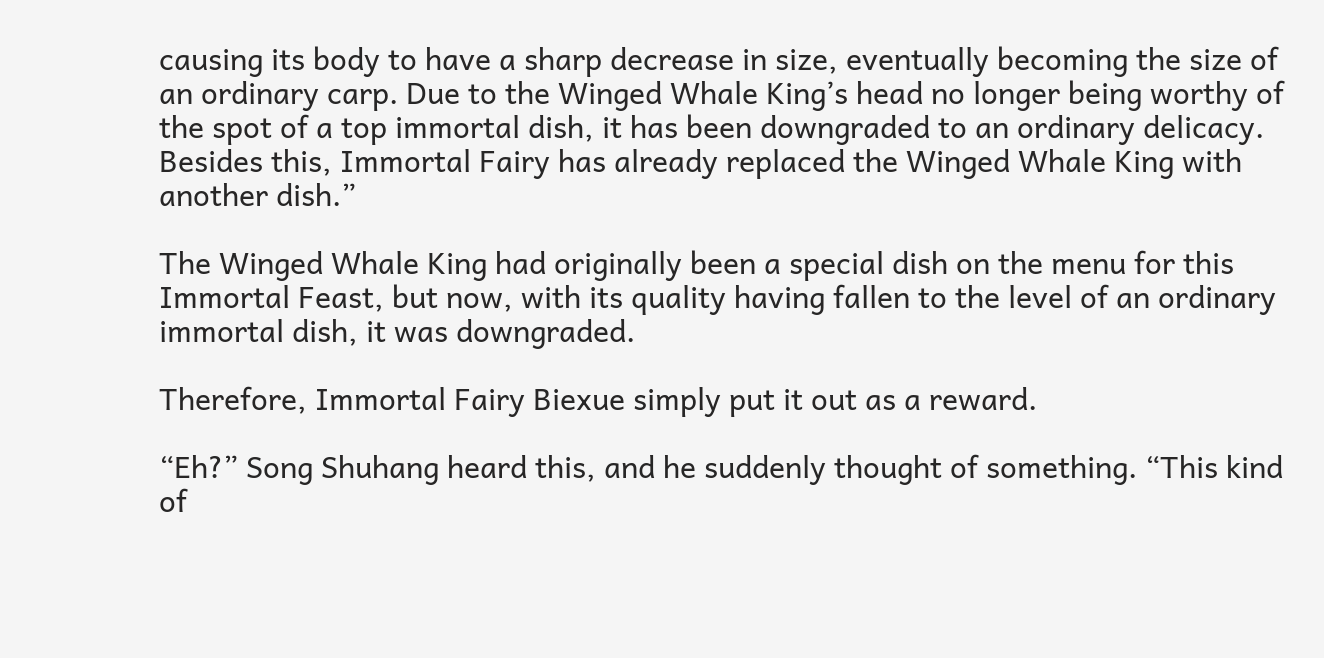causing its body to have a sharp decrease in size, eventually becoming the size of an ordinary carp. Due to the Winged Whale King’s head no longer being worthy of the spot of a top immortal dish, it has been downgraded to an ordinary delicacy. Besides this, Immortal Fairy has already replaced the Winged Whale King with another dish.”

The Winged Whale King had originally been a special dish on the menu for this Immortal Feast, but now, with its quality having fallen to the level of an ordinary immortal dish, it was downgraded.

Therefore, Immortal Fairy Biexue simply put it out as a reward.

“Eh?” Song Shuhang heard this, and he suddenly thought of something. “This kind of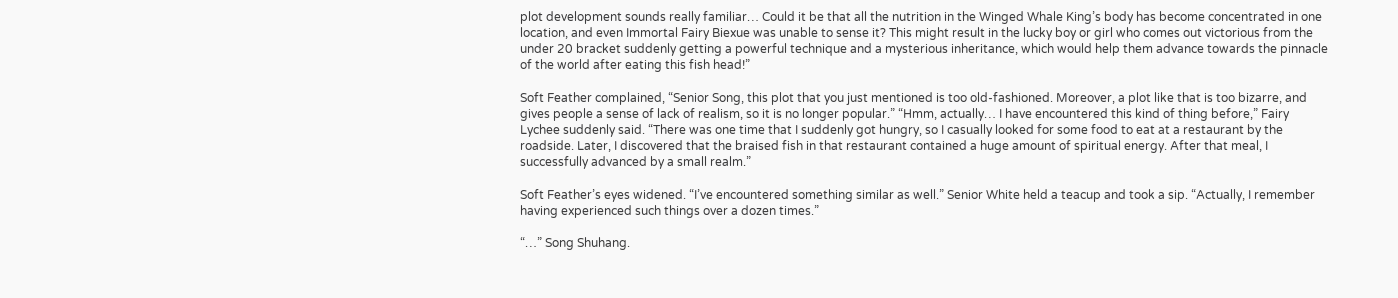plot development sounds really familiar… Could it be that all the nutrition in the Winged Whale King’s body has become concentrated in one location, and even Immortal Fairy Biexue was unable to sense it? This might result in the lucky boy or girl who comes out victorious from the under 20 bracket suddenly getting a powerful technique and a mysterious inheritance, which would help them advance towards the pinnacle of the world after eating this fish head!”

Soft Feather complained, “Senior Song, this plot that you just mentioned is too old-fashioned. Moreover, a plot like that is too bizarre, and gives people a sense of lack of realism, so it is no longer popular.” “Hmm, actually… I have encountered this kind of thing before,” Fairy Lychee suddenly said. “There was one time that I suddenly got hungry, so I casually looked for some food to eat at a restaurant by the roadside. Later, I discovered that the braised fish in that restaurant contained a huge amount of spiritual energy. After that meal, I successfully advanced by a small realm.”

Soft Feather’s eyes widened. “I’ve encountered something similar as well.” Senior White held a teacup and took a sip. “Actually, I remember having experienced such things over a dozen times.”

“…” Song Shuhang.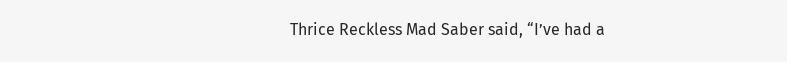Thrice Reckless Mad Saber said, “I’ve had a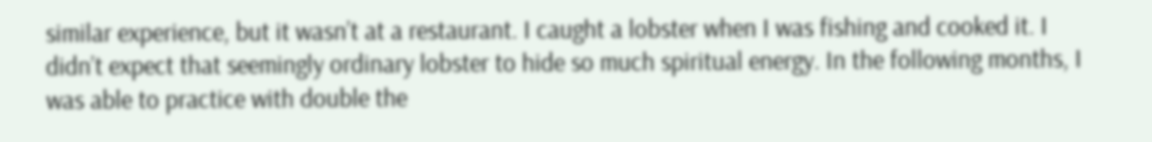similar experience, but it wasn’t at a restaurant. I caught a lobster when I was fishing and cooked it. I didn’t expect that seemingly ordinary lobster to hide so much spiritual energy. In the following months, I was able to practice with double the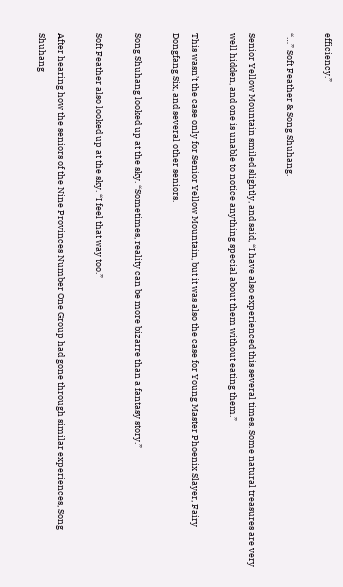efficiency.”

“…” Soft Feather & Song Shuhang.

Senior Yellow Mountain smiled slightly, and said, “I have also experienced this several times. Some natural treasures are very well hidden, and one is unable to notice anything special about them without eating them.”

This wasn’t the case only for Senior Yellow Mountain, but it was also the case for Young Master Phoenix Slayer, Fairy Dongfang Six, and several other seniors.

Song Shuhang looked up at the sky. “Sometimes, reality can be more bizarre than a fantasy story.”

Soft Feather also looked up at the sky. “I feel that way too.”

After hearing how the seniors of the Nine Provinces Number One Group had gone through similar experiences, Song Shuhang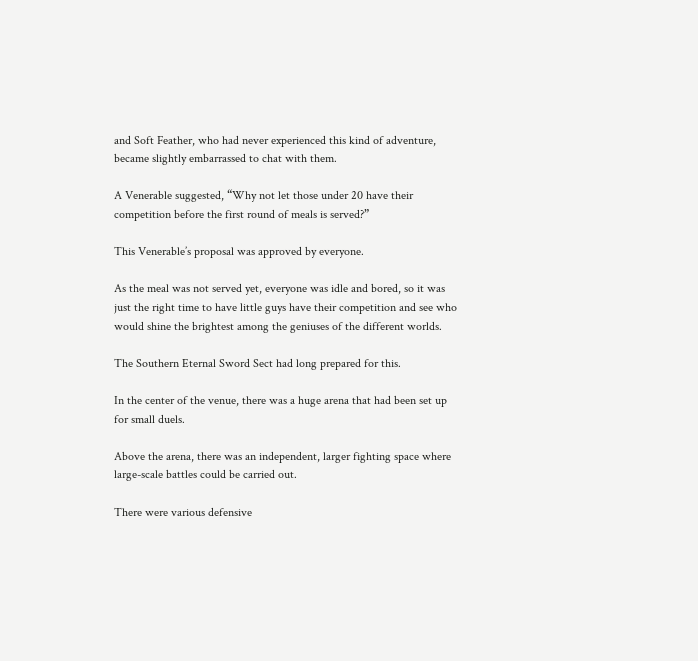and Soft Feather, who had never experienced this kind of adventure, became slightly embarrassed to chat with them.

A Venerable suggested, “Why not let those under 20 have their competition before the first round of meals is served?”

This Venerable’s proposal was approved by everyone.

As the meal was not served yet, everyone was idle and bored, so it was just the right time to have little guys have their competition and see who would shine the brightest among the geniuses of the different worlds.

The Southern Eternal Sword Sect had long prepared for this.

In the center of the venue, there was a huge arena that had been set up for small duels.

Above the arena, there was an independent, larger fighting space where large-scale battles could be carried out.

There were various defensive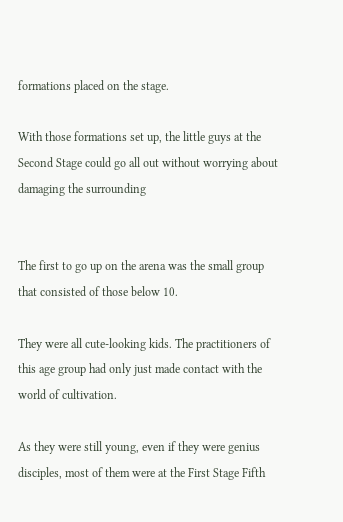formations placed on the stage.

With those formations set up, the little guys at the Second Stage could go all out without worrying about damaging the surrounding


The first to go up on the arena was the small group that consisted of those below 10.

They were all cute-looking kids. The practitioners of this age group had only just made contact with the world of cultivation.

As they were still young, even if they were genius disciples, most of them were at the First Stage Fifth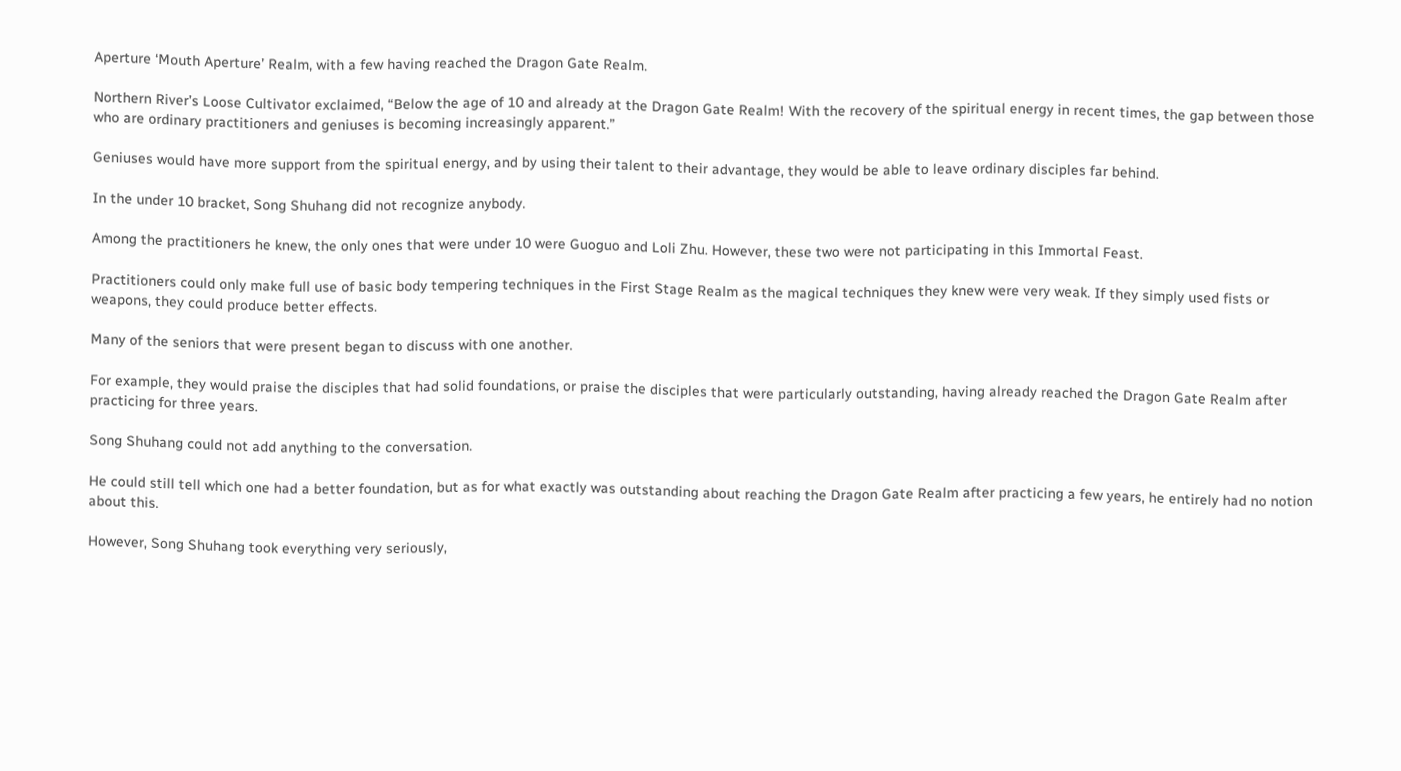Aperture ‘Mouth Aperture’ Realm, with a few having reached the Dragon Gate Realm.

Northern River’s Loose Cultivator exclaimed, “Below the age of 10 and already at the Dragon Gate Realm! With the recovery of the spiritual energy in recent times, the gap between those who are ordinary practitioners and geniuses is becoming increasingly apparent.”

Geniuses would have more support from the spiritual energy, and by using their talent to their advantage, they would be able to leave ordinary disciples far behind.

In the under 10 bracket, Song Shuhang did not recognize anybody.

Among the practitioners he knew, the only ones that were under 10 were Guoguo and Loli Zhu. However, these two were not participating in this Immortal Feast.

Practitioners could only make full use of basic body tempering techniques in the First Stage Realm as the magical techniques they knew were very weak. If they simply used fists or weapons, they could produce better effects.

Many of the seniors that were present began to discuss with one another.

For example, they would praise the disciples that had solid foundations, or praise the disciples that were particularly outstanding, having already reached the Dragon Gate Realm after practicing for three years.

Song Shuhang could not add anything to the conversation.

He could still tell which one had a better foundation, but as for what exactly was outstanding about reaching the Dragon Gate Realm after practicing a few years, he entirely had no notion about this.

However, Song Shuhang took everything very seriously,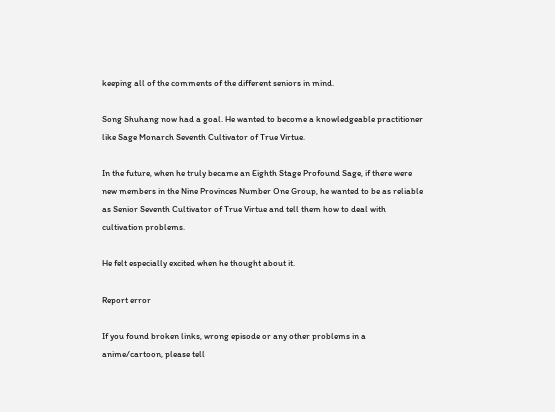keeping all of the comments of the different seniors in mind.

Song Shuhang now had a goal. He wanted to become a knowledgeable practitioner like Sage Monarch Seventh Cultivator of True Virtue.

In the future, when he truly became an Eighth Stage Profound Sage, if there were new members in the Nine Provinces Number One Group, he wanted to be as reliable as Senior Seventh Cultivator of True Virtue and tell them how to deal with cultivation problems.

He felt especially excited when he thought about it.

Report error

If you found broken links, wrong episode or any other problems in a anime/cartoon, please tell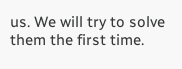us. We will try to solve them the first time.